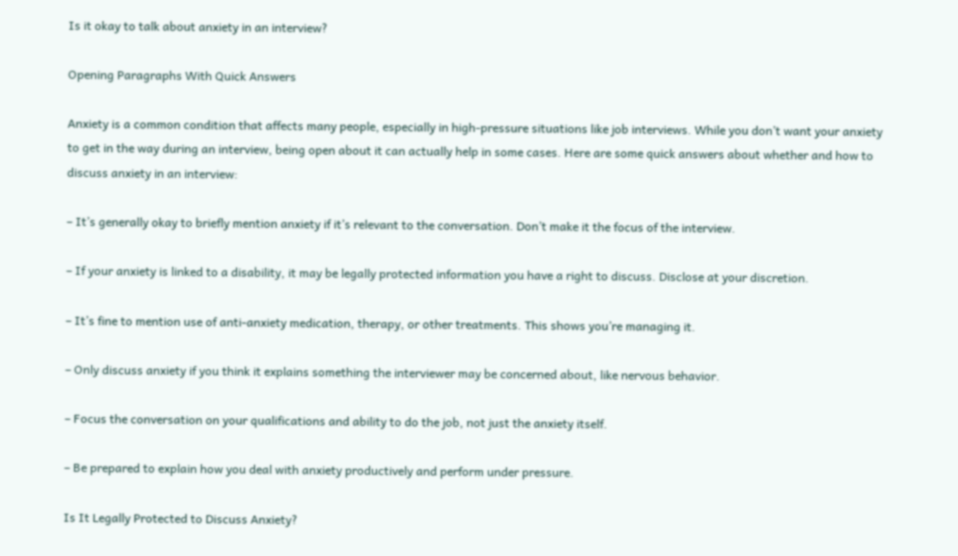Is it okay to talk about anxiety in an interview?

Opening Paragraphs With Quick Answers

Anxiety is a common condition that affects many people, especially in high-pressure situations like job interviews. While you don’t want your anxiety to get in the way during an interview, being open about it can actually help in some cases. Here are some quick answers about whether and how to discuss anxiety in an interview:

– It’s generally okay to briefly mention anxiety if it’s relevant to the conversation. Don’t make it the focus of the interview.

– If your anxiety is linked to a disability, it may be legally protected information you have a right to discuss. Disclose at your discretion.

– It’s fine to mention use of anti-anxiety medication, therapy, or other treatments. This shows you’re managing it.

– Only discuss anxiety if you think it explains something the interviewer may be concerned about, like nervous behavior.

– Focus the conversation on your qualifications and ability to do the job, not just the anxiety itself.

– Be prepared to explain how you deal with anxiety productively and perform under pressure.

Is It Legally Protected to Discuss Anxiety?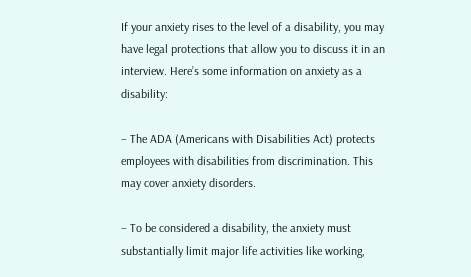If your anxiety rises to the level of a disability, you may have legal protections that allow you to discuss it in an interview. Here’s some information on anxiety as a disability:

– The ADA (Americans with Disabilities Act) protects employees with disabilities from discrimination. This may cover anxiety disorders.

– To be considered a disability, the anxiety must substantially limit major life activities like working,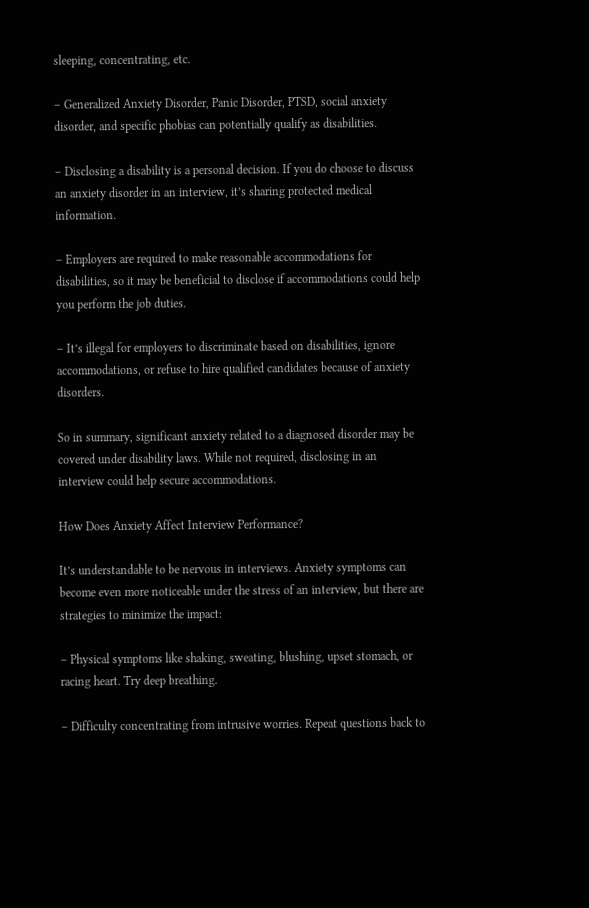sleeping, concentrating, etc.

– Generalized Anxiety Disorder, Panic Disorder, PTSD, social anxiety disorder, and specific phobias can potentially qualify as disabilities.

– Disclosing a disability is a personal decision. If you do choose to discuss an anxiety disorder in an interview, it’s sharing protected medical information.

– Employers are required to make reasonable accommodations for disabilities, so it may be beneficial to disclose if accommodations could help you perform the job duties.

– It’s illegal for employers to discriminate based on disabilities, ignore accommodations, or refuse to hire qualified candidates because of anxiety disorders.

So in summary, significant anxiety related to a diagnosed disorder may be covered under disability laws. While not required, disclosing in an interview could help secure accommodations.

How Does Anxiety Affect Interview Performance?

It’s understandable to be nervous in interviews. Anxiety symptoms can become even more noticeable under the stress of an interview, but there are strategies to minimize the impact:

– Physical symptoms like shaking, sweating, blushing, upset stomach, or racing heart. Try deep breathing.

– Difficulty concentrating from intrusive worries. Repeat questions back to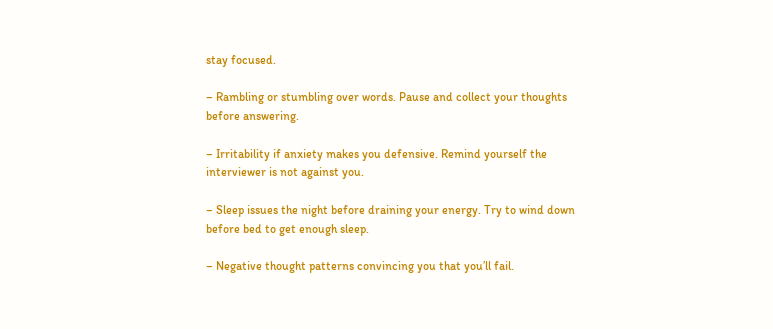stay focused.

– Rambling or stumbling over words. Pause and collect your thoughts before answering.

– Irritability if anxiety makes you defensive. Remind yourself the interviewer is not against you.

– Sleep issues the night before draining your energy. Try to wind down before bed to get enough sleep.

– Negative thought patterns convincing you that you’ll fail.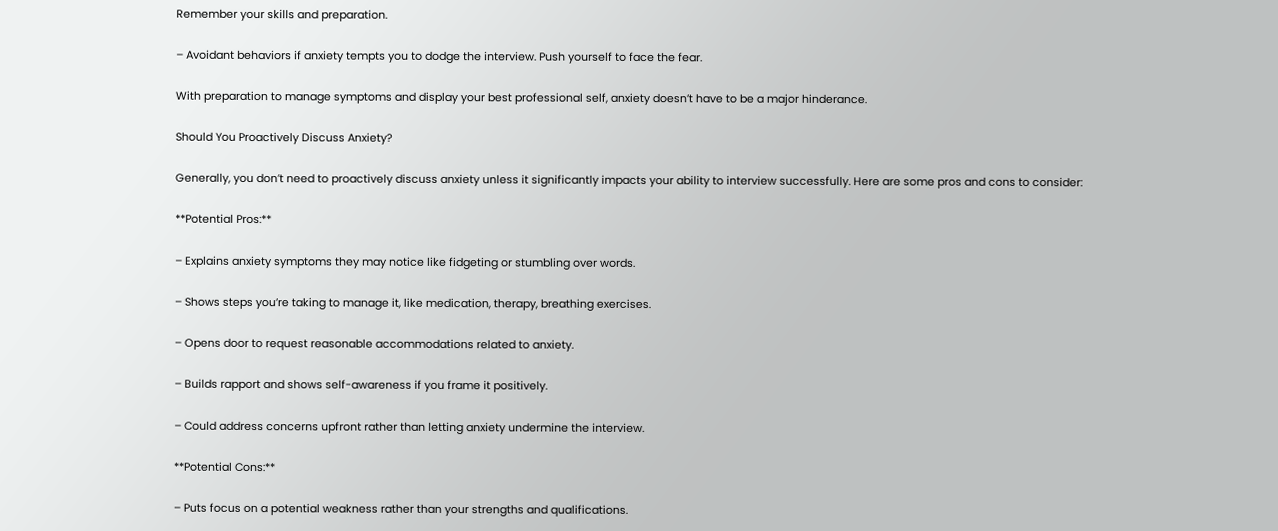Remember your skills and preparation.

– Avoidant behaviors if anxiety tempts you to dodge the interview. Push yourself to face the fear.

With preparation to manage symptoms and display your best professional self, anxiety doesn’t have to be a major hinderance.

Should You Proactively Discuss Anxiety?

Generally, you don’t need to proactively discuss anxiety unless it significantly impacts your ability to interview successfully. Here are some pros and cons to consider:

**Potential Pros:**

– Explains anxiety symptoms they may notice like fidgeting or stumbling over words.

– Shows steps you’re taking to manage it, like medication, therapy, breathing exercises.

– Opens door to request reasonable accommodations related to anxiety.

– Builds rapport and shows self-awareness if you frame it positively.

– Could address concerns upfront rather than letting anxiety undermine the interview.

**Potential Cons:**

– Puts focus on a potential weakness rather than your strengths and qualifications.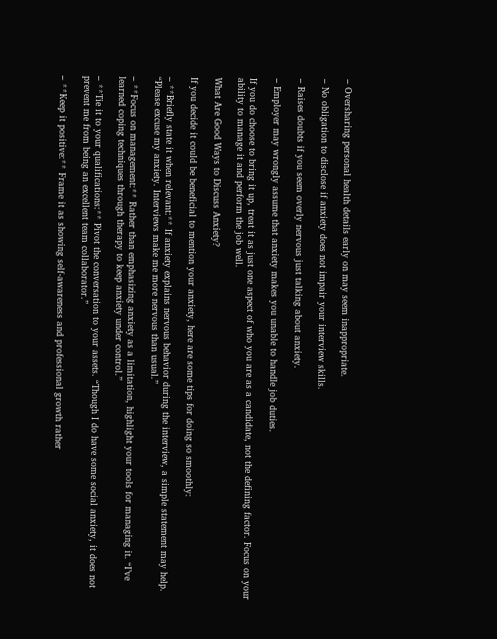– Oversharing personal health details early on may seem inappropriate.

– No obligation to disclose if anxiety does not impair your interview skills.

– Raises doubts if you seem overly nervous just talking about anxiety.

– Employer may wrongly assume that anxiety makes you unable to handle job duties.

If you do choose to bring it up, treat it as just one aspect of who you are as a candidate, not the defining factor. Focus on your ability to manage it and perform the job well.

What Are Good Ways to Discuss Anxiety?

If you decide it could be beneficial to mention your anxiety, here are some tips for doing so smoothly:

– **Briefly state it when relevant:** If anxiety explains nervous behavior during the interview, a simple statement may help. “Please excuse my anxiety. Interviews make me more nervous than usual.”

– **Focus on management:** Rather than emphasizing anxiety as a limitation, highlight your tools for managing it. “I’ve learned coping techniques through therapy to keep anxiety under control.”

– **Tie it to your qualifications:** Pivot the conversation to your assets. “Though I do have some social anxiety, it does not prevent me from being an excellent team collaborator.”

– **Keep it positive:** Frame it as showing self-awareness and professional growth rather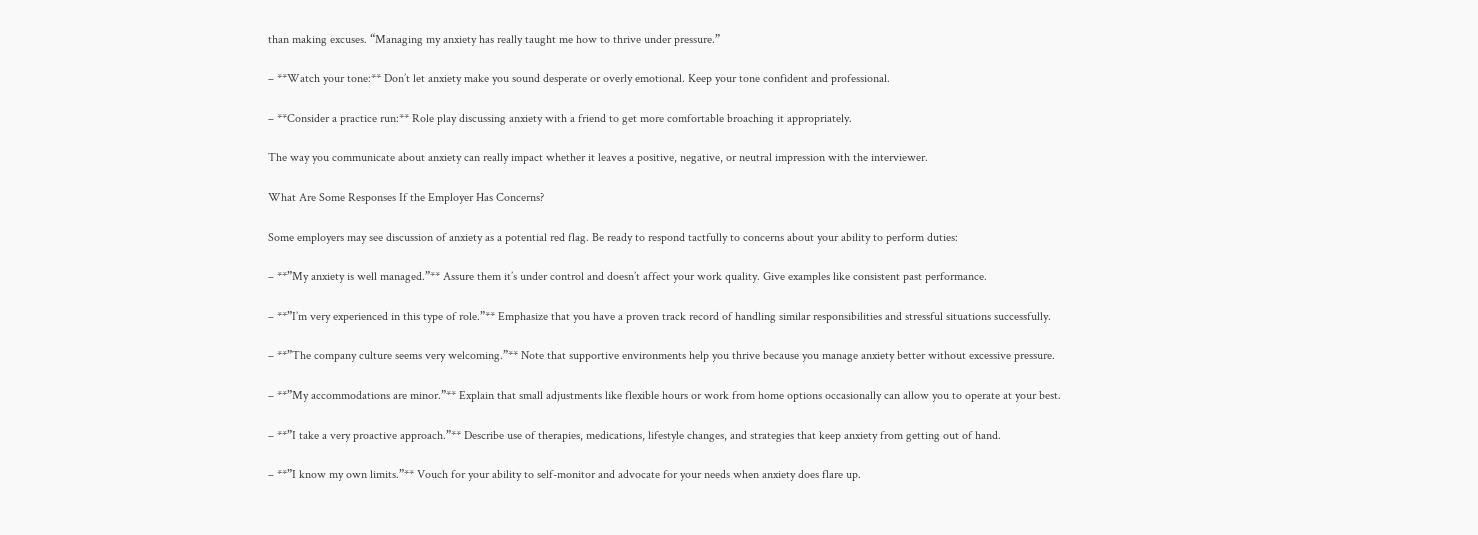than making excuses. “Managing my anxiety has really taught me how to thrive under pressure.”

– **Watch your tone:** Don’t let anxiety make you sound desperate or overly emotional. Keep your tone confident and professional.

– **Consider a practice run:** Role play discussing anxiety with a friend to get more comfortable broaching it appropriately.

The way you communicate about anxiety can really impact whether it leaves a positive, negative, or neutral impression with the interviewer.

What Are Some Responses If the Employer Has Concerns?

Some employers may see discussion of anxiety as a potential red flag. Be ready to respond tactfully to concerns about your ability to perform duties:

– **”My anxiety is well managed.”** Assure them it’s under control and doesn’t affect your work quality. Give examples like consistent past performance.

– **”I’m very experienced in this type of role.”** Emphasize that you have a proven track record of handling similar responsibilities and stressful situations successfully.

– **”The company culture seems very welcoming.”** Note that supportive environments help you thrive because you manage anxiety better without excessive pressure.

– **”My accommodations are minor.”** Explain that small adjustments like flexible hours or work from home options occasionally can allow you to operate at your best.

– **”I take a very proactive approach.”** Describe use of therapies, medications, lifestyle changes, and strategies that keep anxiety from getting out of hand.

– **”I know my own limits.”** Vouch for your ability to self-monitor and advocate for your needs when anxiety does flare up.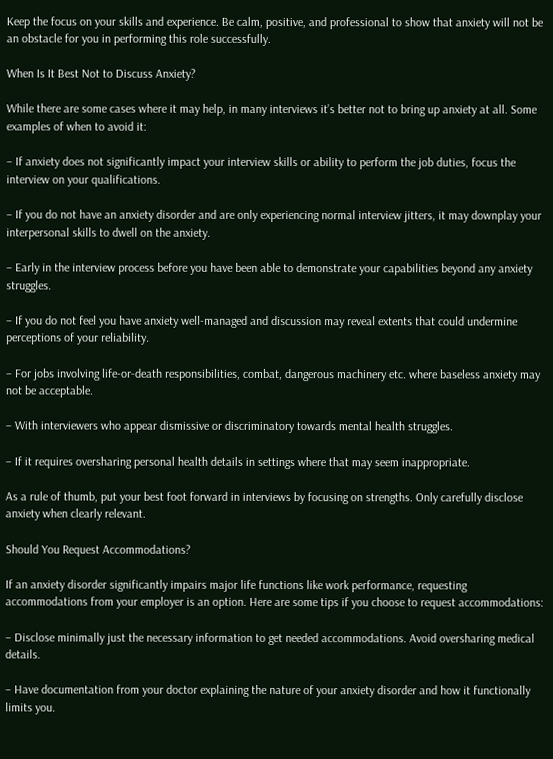Keep the focus on your skills and experience. Be calm, positive, and professional to show that anxiety will not be an obstacle for you in performing this role successfully.

When Is It Best Not to Discuss Anxiety?

While there are some cases where it may help, in many interviews it’s better not to bring up anxiety at all. Some examples of when to avoid it:

– If anxiety does not significantly impact your interview skills or ability to perform the job duties, focus the interview on your qualifications.

– If you do not have an anxiety disorder and are only experiencing normal interview jitters, it may downplay your interpersonal skills to dwell on the anxiety.

– Early in the interview process before you have been able to demonstrate your capabilities beyond any anxiety struggles.

– If you do not feel you have anxiety well-managed and discussion may reveal extents that could undermine perceptions of your reliability.

– For jobs involving life-or-death responsibilities, combat, dangerous machinery etc. where baseless anxiety may not be acceptable.

– With interviewers who appear dismissive or discriminatory towards mental health struggles.

– If it requires oversharing personal health details in settings where that may seem inappropriate.

As a rule of thumb, put your best foot forward in interviews by focusing on strengths. Only carefully disclose anxiety when clearly relevant.

Should You Request Accommodations?

If an anxiety disorder significantly impairs major life functions like work performance, requesting accommodations from your employer is an option. Here are some tips if you choose to request accommodations:

– Disclose minimally just the necessary information to get needed accommodations. Avoid oversharing medical details.

– Have documentation from your doctor explaining the nature of your anxiety disorder and how it functionally limits you.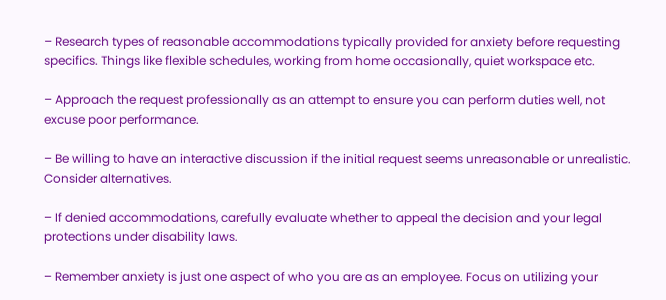– Research types of reasonable accommodations typically provided for anxiety before requesting specifics. Things like flexible schedules, working from home occasionally, quiet workspace etc.

– Approach the request professionally as an attempt to ensure you can perform duties well, not excuse poor performance.

– Be willing to have an interactive discussion if the initial request seems unreasonable or unrealistic. Consider alternatives.

– If denied accommodations, carefully evaluate whether to appeal the decision and your legal protections under disability laws.

– Remember anxiety is just one aspect of who you are as an employee. Focus on utilizing your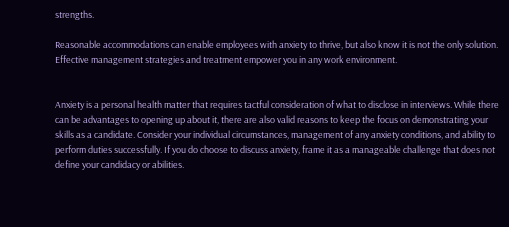strengths.

Reasonable accommodations can enable employees with anxiety to thrive, but also know it is not the only solution. Effective management strategies and treatment empower you in any work environment.


Anxiety is a personal health matter that requires tactful consideration of what to disclose in interviews. While there can be advantages to opening up about it, there are also valid reasons to keep the focus on demonstrating your skills as a candidate. Consider your individual circumstances, management of any anxiety conditions, and ability to perform duties successfully. If you do choose to discuss anxiety, frame it as a manageable challenge that does not define your candidacy or abilities.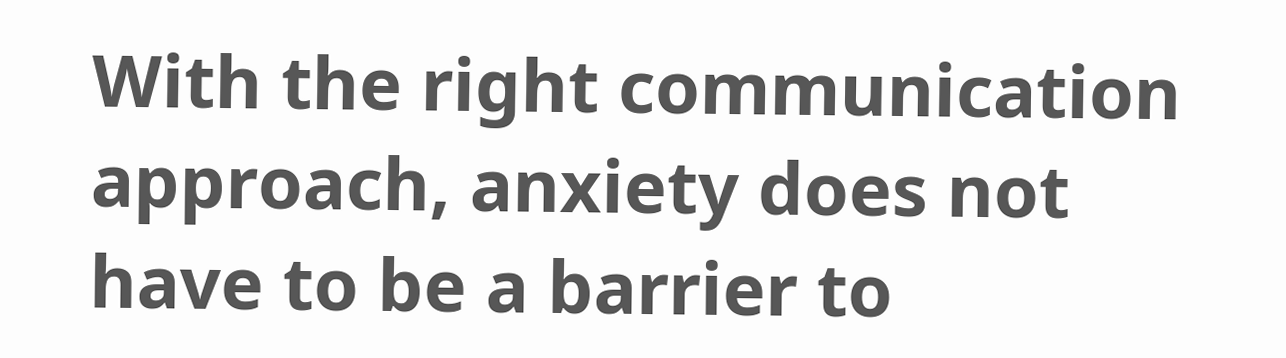With the right communication approach, anxiety does not have to be a barrier to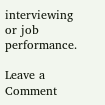interviewing or job performance.

Leave a Comment